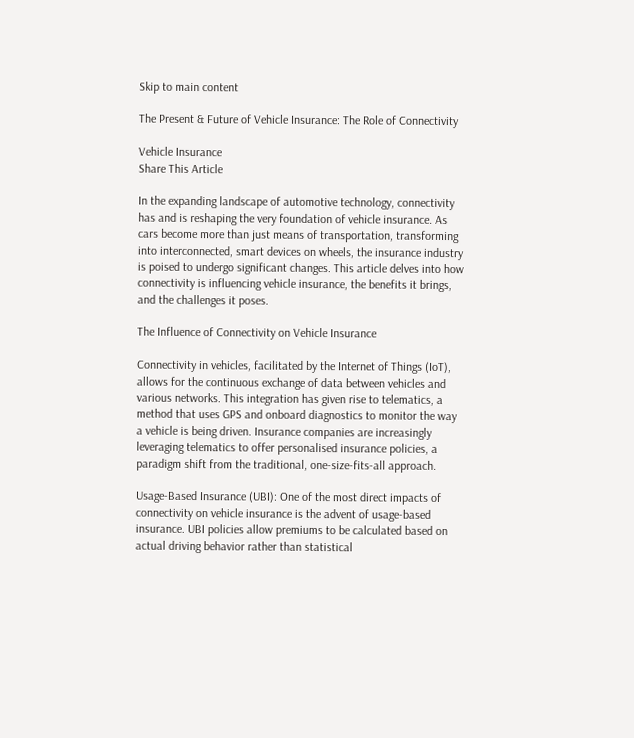Skip to main content

The Present & Future of Vehicle Insurance: The Role of Connectivity

Vehicle Insurance
Share This Article

In the expanding landscape of automotive technology, connectivity has and is reshaping the very foundation of vehicle insurance. As cars become more than just means of transportation, transforming into interconnected, smart devices on wheels, the insurance industry is poised to undergo significant changes. This article delves into how connectivity is influencing vehicle insurance, the benefits it brings, and the challenges it poses.

The Influence of Connectivity on Vehicle Insurance

Connectivity in vehicles, facilitated by the Internet of Things (IoT), allows for the continuous exchange of data between vehicles and various networks. This integration has given rise to telematics, a method that uses GPS and onboard diagnostics to monitor the way a vehicle is being driven. Insurance companies are increasingly leveraging telematics to offer personalised insurance policies, a paradigm shift from the traditional, one-size-fits-all approach.

Usage-Based Insurance (UBI): One of the most direct impacts of connectivity on vehicle insurance is the advent of usage-based insurance. UBI policies allow premiums to be calculated based on actual driving behavior rather than statistical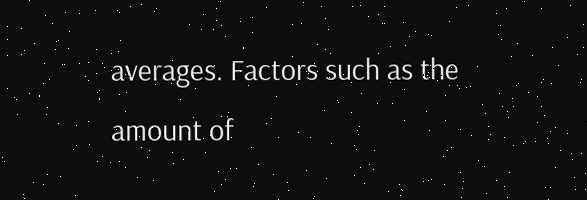averages. Factors such as the amount of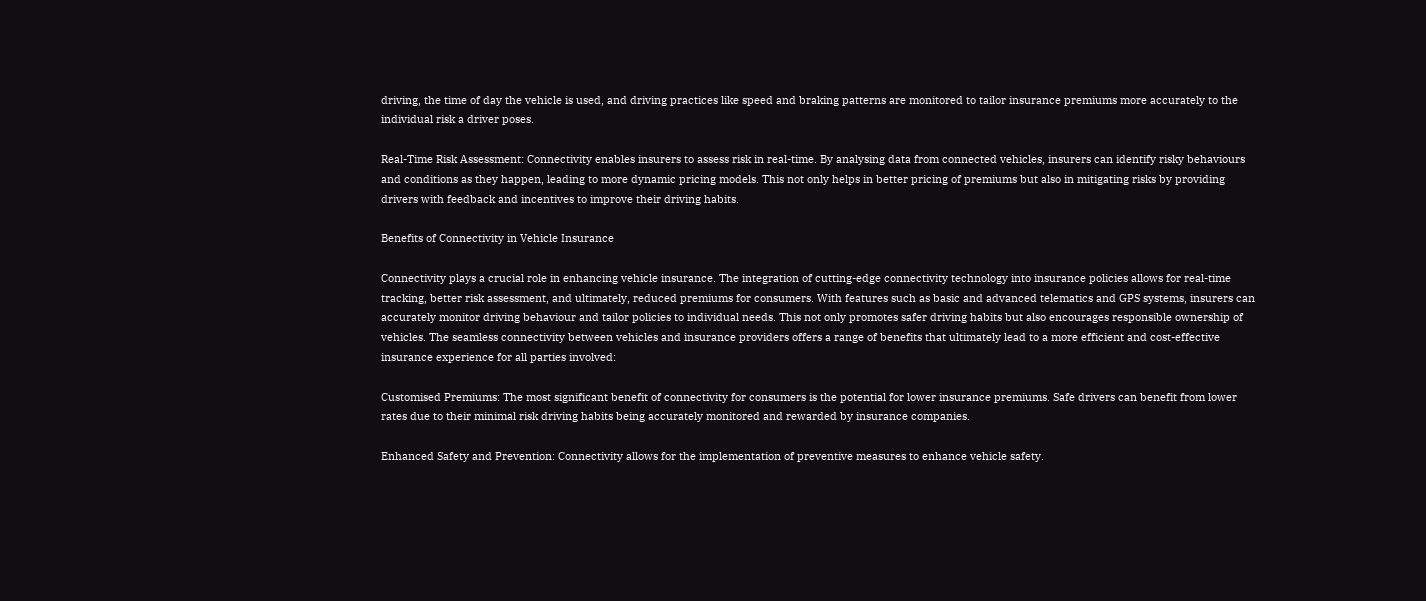driving, the time of day the vehicle is used, and driving practices like speed and braking patterns are monitored to tailor insurance premiums more accurately to the individual risk a driver poses.

Real-Time Risk Assessment: Connectivity enables insurers to assess risk in real-time. By analysing data from connected vehicles, insurers can identify risky behaviours and conditions as they happen, leading to more dynamic pricing models. This not only helps in better pricing of premiums but also in mitigating risks by providing drivers with feedback and incentives to improve their driving habits.

Benefits of Connectivity in Vehicle Insurance

Connectivity plays a crucial role in enhancing vehicle insurance. The integration of cutting-edge connectivity technology into insurance policies allows for real-time tracking, better risk assessment, and ultimately, reduced premiums for consumers. With features such as basic and advanced telematics and GPS systems, insurers can accurately monitor driving behaviour and tailor policies to individual needs. This not only promotes safer driving habits but also encourages responsible ownership of vehicles. The seamless connectivity between vehicles and insurance providers offers a range of benefits that ultimately lead to a more efficient and cost-effective insurance experience for all parties involved:

Customised Premiums: The most significant benefit of connectivity for consumers is the potential for lower insurance premiums. Safe drivers can benefit from lower rates due to their minimal risk driving habits being accurately monitored and rewarded by insurance companies.

Enhanced Safety and Prevention: Connectivity allows for the implementation of preventive measures to enhance vehicle safety.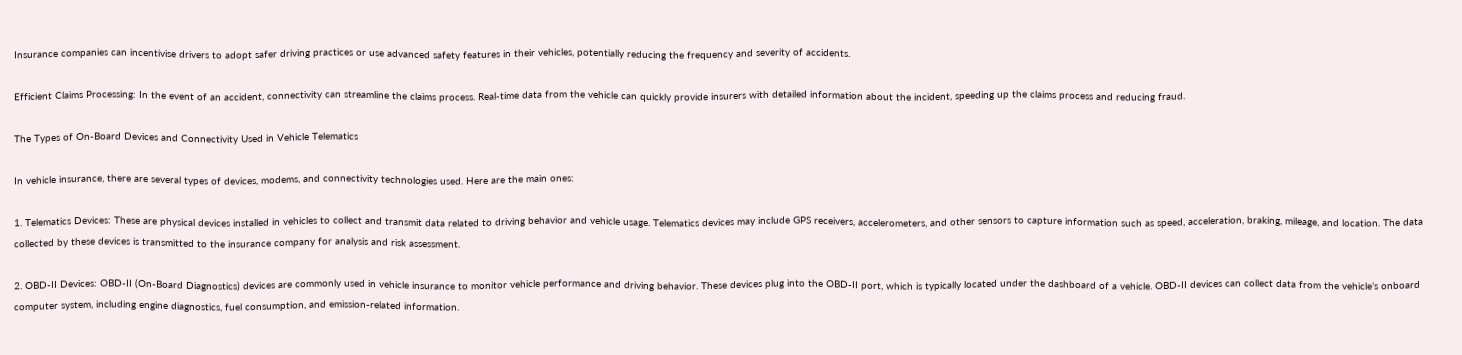Insurance companies can incentivise drivers to adopt safer driving practices or use advanced safety features in their vehicles, potentially reducing the frequency and severity of accidents.

Efficient Claims Processing: In the event of an accident, connectivity can streamline the claims process. Real-time data from the vehicle can quickly provide insurers with detailed information about the incident, speeding up the claims process and reducing fraud.

The Types of On-Board Devices and Connectivity Used in Vehicle Telematics

In vehicle insurance, there are several types of devices, modems, and connectivity technologies used. Here are the main ones:

1. Telematics Devices: These are physical devices installed in vehicles to collect and transmit data related to driving behavior and vehicle usage. Telematics devices may include GPS receivers, accelerometers, and other sensors to capture information such as speed, acceleration, braking, mileage, and location. The data collected by these devices is transmitted to the insurance company for analysis and risk assessment.

2. OBD-II Devices: OBD-II (On-Board Diagnostics) devices are commonly used in vehicle insurance to monitor vehicle performance and driving behavior. These devices plug into the OBD-II port, which is typically located under the dashboard of a vehicle. OBD-II devices can collect data from the vehicle’s onboard computer system, including engine diagnostics, fuel consumption, and emission-related information.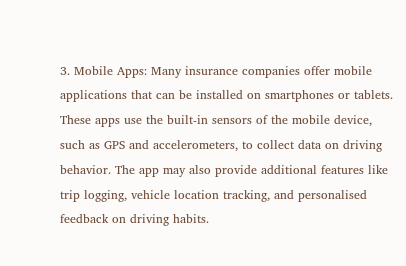3. Mobile Apps: Many insurance companies offer mobile applications that can be installed on smartphones or tablets. These apps use the built-in sensors of the mobile device, such as GPS and accelerometers, to collect data on driving behavior. The app may also provide additional features like trip logging, vehicle location tracking, and personalised feedback on driving habits.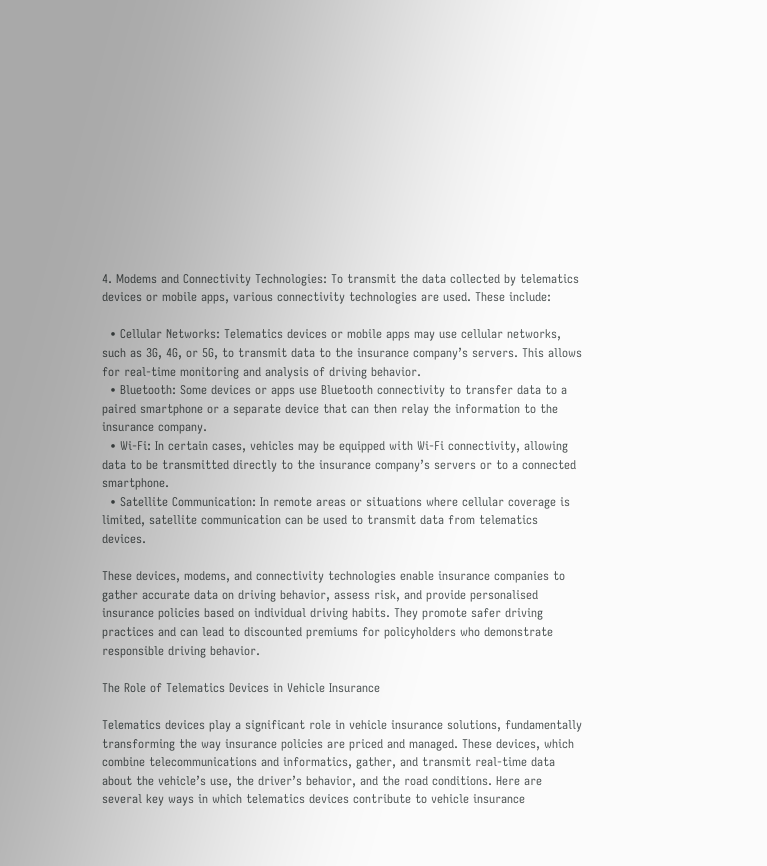4. Modems and Connectivity Technologies: To transmit the data collected by telematics devices or mobile apps, various connectivity technologies are used. These include:

  • Cellular Networks: Telematics devices or mobile apps may use cellular networks, such as 3G, 4G, or 5G, to transmit data to the insurance company’s servers. This allows for real-time monitoring and analysis of driving behavior.
  • Bluetooth: Some devices or apps use Bluetooth connectivity to transfer data to a paired smartphone or a separate device that can then relay the information to the insurance company.
  • Wi-Fi: In certain cases, vehicles may be equipped with Wi-Fi connectivity, allowing data to be transmitted directly to the insurance company’s servers or to a connected smartphone.
  • Satellite Communication: In remote areas or situations where cellular coverage is limited, satellite communication can be used to transmit data from telematics devices.

These devices, modems, and connectivity technologies enable insurance companies to gather accurate data on driving behavior, assess risk, and provide personalised insurance policies based on individual driving habits. They promote safer driving practices and can lead to discounted premiums for policyholders who demonstrate responsible driving behavior.

The Role of Telematics Devices in Vehicle Insurance

Telematics devices play a significant role in vehicle insurance solutions, fundamentally transforming the way insurance policies are priced and managed. These devices, which combine telecommunications and informatics, gather, and transmit real-time data about the vehicle’s use, the driver’s behavior, and the road conditions. Here are several key ways in which telematics devices contribute to vehicle insurance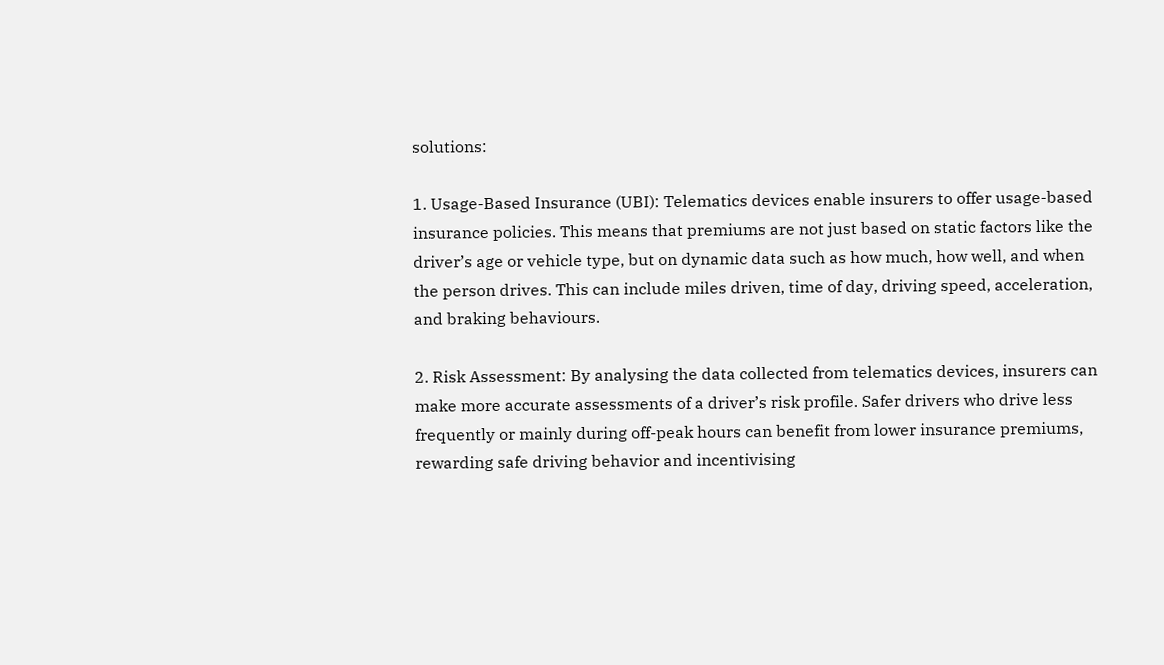solutions:

1. Usage-Based Insurance (UBI): Telematics devices enable insurers to offer usage-based insurance policies. This means that premiums are not just based on static factors like the driver’s age or vehicle type, but on dynamic data such as how much, how well, and when the person drives. This can include miles driven, time of day, driving speed, acceleration, and braking behaviours.

2. Risk Assessment: By analysing the data collected from telematics devices, insurers can make more accurate assessments of a driver’s risk profile. Safer drivers who drive less frequently or mainly during off-peak hours can benefit from lower insurance premiums, rewarding safe driving behavior and incentivising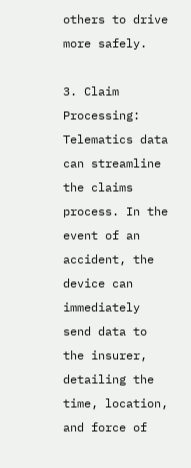others to drive more safely.

3. Claim Processing: Telematics data can streamline the claims process. In the event of an accident, the device can immediately send data to the insurer, detailing the time, location, and force of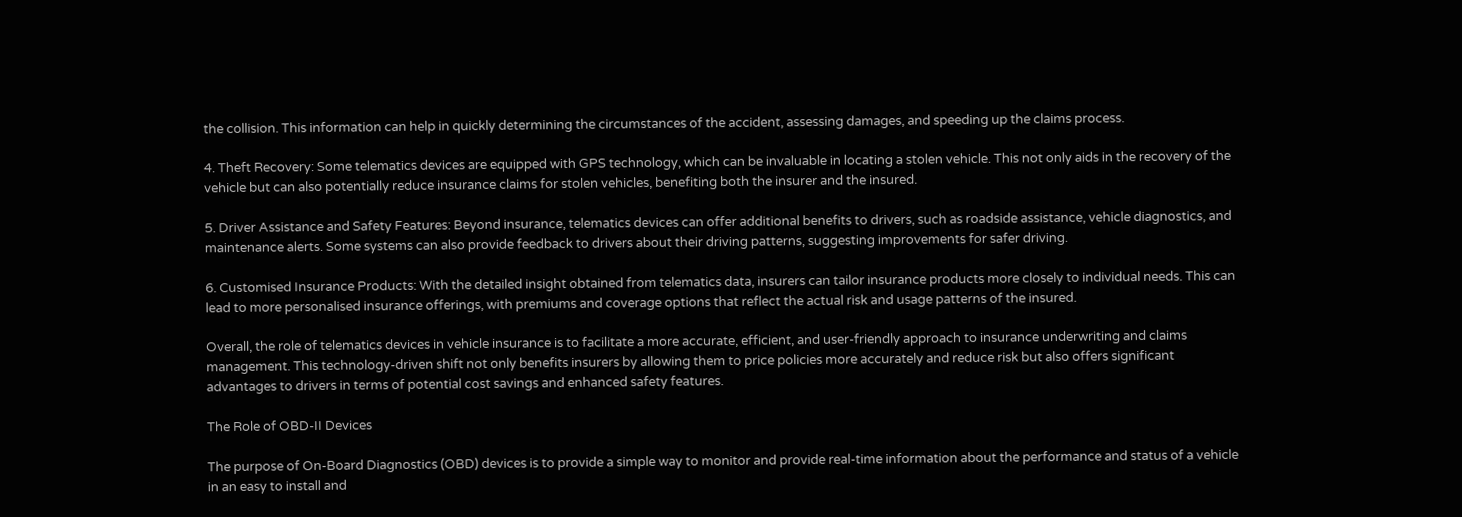the collision. This information can help in quickly determining the circumstances of the accident, assessing damages, and speeding up the claims process.

4. Theft Recovery: Some telematics devices are equipped with GPS technology, which can be invaluable in locating a stolen vehicle. This not only aids in the recovery of the vehicle but can also potentially reduce insurance claims for stolen vehicles, benefiting both the insurer and the insured.

5. Driver Assistance and Safety Features: Beyond insurance, telematics devices can offer additional benefits to drivers, such as roadside assistance, vehicle diagnostics, and maintenance alerts. Some systems can also provide feedback to drivers about their driving patterns, suggesting improvements for safer driving.

6. Customised Insurance Products: With the detailed insight obtained from telematics data, insurers can tailor insurance products more closely to individual needs. This can lead to more personalised insurance offerings, with premiums and coverage options that reflect the actual risk and usage patterns of the insured.

Overall, the role of telematics devices in vehicle insurance is to facilitate a more accurate, efficient, and user-friendly approach to insurance underwriting and claims management. This technology-driven shift not only benefits insurers by allowing them to price policies more accurately and reduce risk but also offers significant advantages to drivers in terms of potential cost savings and enhanced safety features.

The Role of OBD-II Devices

The purpose of On-Board Diagnostics (OBD) devices is to provide a simple way to monitor and provide real-time information about the performance and status of a vehicle in an easy to install and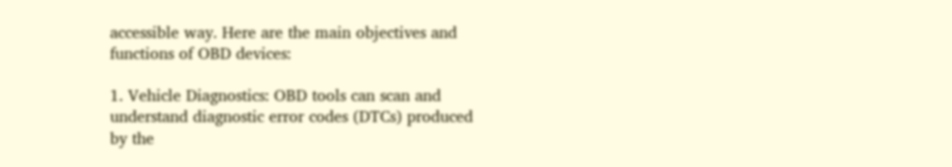accessible way. Here are the main objectives and functions of OBD devices:

1. Vehicle Diagnostics: OBD tools can scan and understand diagnostic error codes (DTCs) produced by the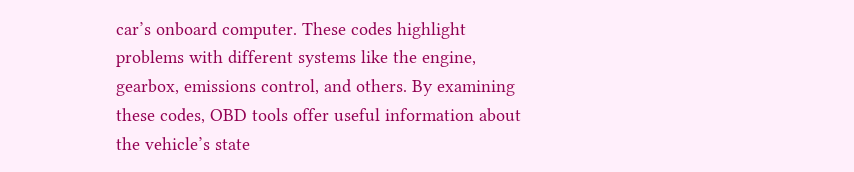car’s onboard computer. These codes highlight problems with different systems like the engine, gearbox, emissions control, and others. By examining these codes, OBD tools offer useful information about the vehicle’s state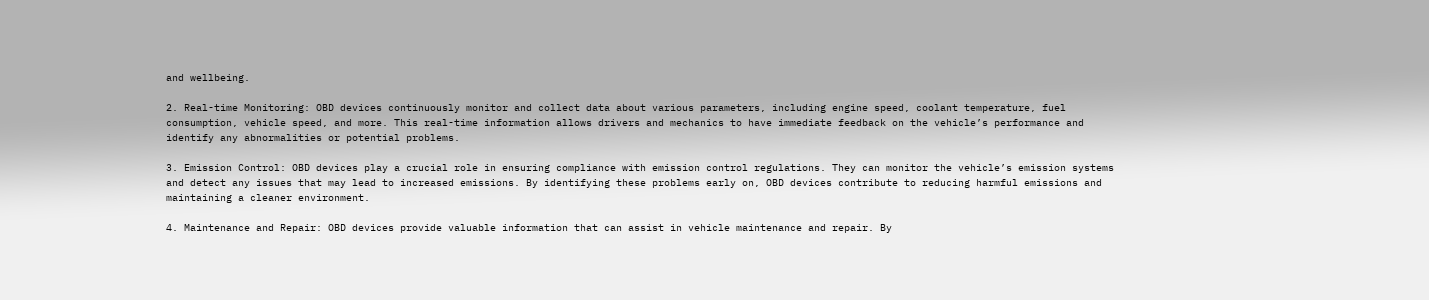and wellbeing.

2. Real-time Monitoring: OBD devices continuously monitor and collect data about various parameters, including engine speed, coolant temperature, fuel consumption, vehicle speed, and more. This real-time information allows drivers and mechanics to have immediate feedback on the vehicle’s performance and identify any abnormalities or potential problems.

3. Emission Control: OBD devices play a crucial role in ensuring compliance with emission control regulations. They can monitor the vehicle’s emission systems and detect any issues that may lead to increased emissions. By identifying these problems early on, OBD devices contribute to reducing harmful emissions and maintaining a cleaner environment.

4. Maintenance and Repair: OBD devices provide valuable information that can assist in vehicle maintenance and repair. By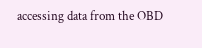accessing data from the OBD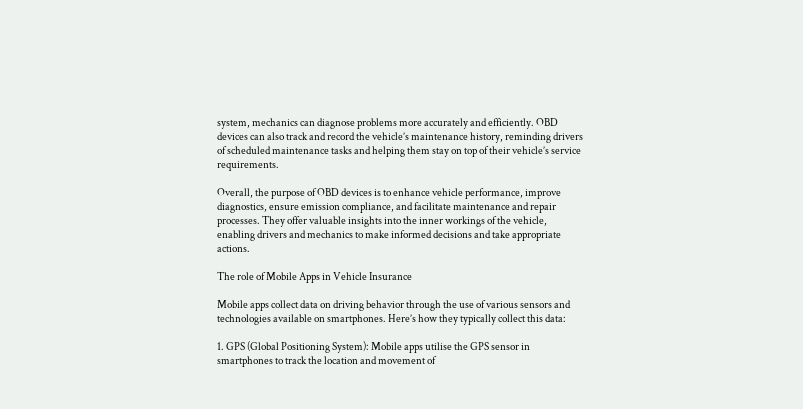system, mechanics can diagnose problems more accurately and efficiently. OBD devices can also track and record the vehicle’s maintenance history, reminding drivers of scheduled maintenance tasks and helping them stay on top of their vehicle’s service requirements.

Overall, the purpose of OBD devices is to enhance vehicle performance, improve diagnostics, ensure emission compliance, and facilitate maintenance and repair processes. They offer valuable insights into the inner workings of the vehicle, enabling drivers and mechanics to make informed decisions and take appropriate actions.

The role of Mobile Apps in Vehicle Insurance

Mobile apps collect data on driving behavior through the use of various sensors and technologies available on smartphones. Here’s how they typically collect this data:

1. GPS (Global Positioning System): Mobile apps utilise the GPS sensor in smartphones to track the location and movement of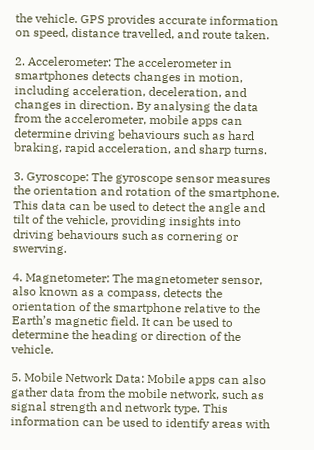the vehicle. GPS provides accurate information on speed, distance travelled, and route taken.

2. Accelerometer: The accelerometer in smartphones detects changes in motion, including acceleration, deceleration, and changes in direction. By analysing the data from the accelerometer, mobile apps can determine driving behaviours such as hard braking, rapid acceleration, and sharp turns.

3. Gyroscope: The gyroscope sensor measures the orientation and rotation of the smartphone. This data can be used to detect the angle and tilt of the vehicle, providing insights into driving behaviours such as cornering or swerving.

4. Magnetometer: The magnetometer sensor, also known as a compass, detects the orientation of the smartphone relative to the Earth’s magnetic field. It can be used to determine the heading or direction of the vehicle.

5. Mobile Network Data: Mobile apps can also gather data from the mobile network, such as signal strength and network type. This information can be used to identify areas with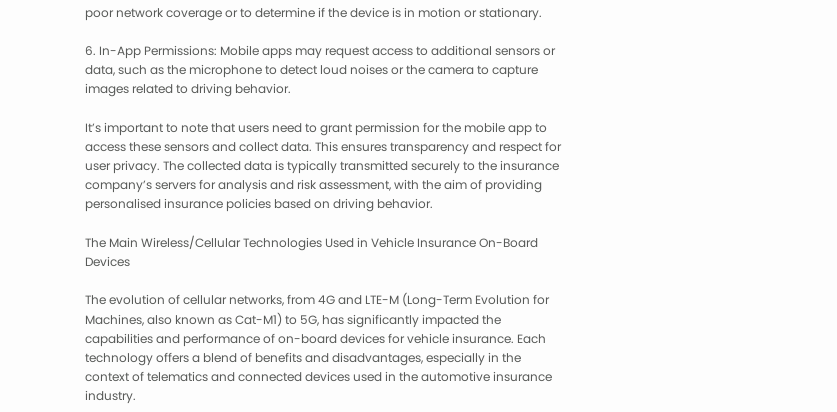poor network coverage or to determine if the device is in motion or stationary.

6. In-App Permissions: Mobile apps may request access to additional sensors or data, such as the microphone to detect loud noises or the camera to capture images related to driving behavior.

It’s important to note that users need to grant permission for the mobile app to access these sensors and collect data. This ensures transparency and respect for user privacy. The collected data is typically transmitted securely to the insurance company’s servers for analysis and risk assessment, with the aim of providing personalised insurance policies based on driving behavior.

The Main Wireless/Cellular Technologies Used in Vehicle Insurance On-Board Devices

The evolution of cellular networks, from 4G and LTE-M (Long-Term Evolution for Machines, also known as Cat-M1) to 5G, has significantly impacted the capabilities and performance of on-board devices for vehicle insurance. Each technology offers a blend of benefits and disadvantages, especially in the context of telematics and connected devices used in the automotive insurance industry.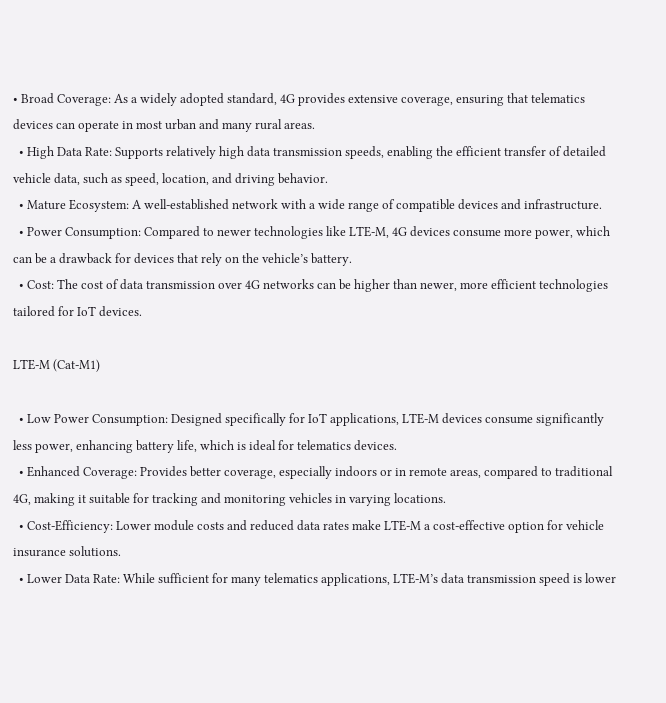• Broad Coverage: As a widely adopted standard, 4G provides extensive coverage, ensuring that telematics devices can operate in most urban and many rural areas.
  • High Data Rate: Supports relatively high data transmission speeds, enabling the efficient transfer of detailed vehicle data, such as speed, location, and driving behavior.
  • Mature Ecosystem: A well-established network with a wide range of compatible devices and infrastructure.
  • Power Consumption: Compared to newer technologies like LTE-M, 4G devices consume more power, which can be a drawback for devices that rely on the vehicle’s battery.
  • Cost: The cost of data transmission over 4G networks can be higher than newer, more efficient technologies tailored for IoT devices.

LTE-M (Cat-M1)

  • Low Power Consumption: Designed specifically for IoT applications, LTE-M devices consume significantly less power, enhancing battery life, which is ideal for telematics devices.
  • Enhanced Coverage: Provides better coverage, especially indoors or in remote areas, compared to traditional 4G, making it suitable for tracking and monitoring vehicles in varying locations.
  • Cost-Efficiency: Lower module costs and reduced data rates make LTE-M a cost-effective option for vehicle insurance solutions.
  • Lower Data Rate: While sufficient for many telematics applications, LTE-M’s data transmission speed is lower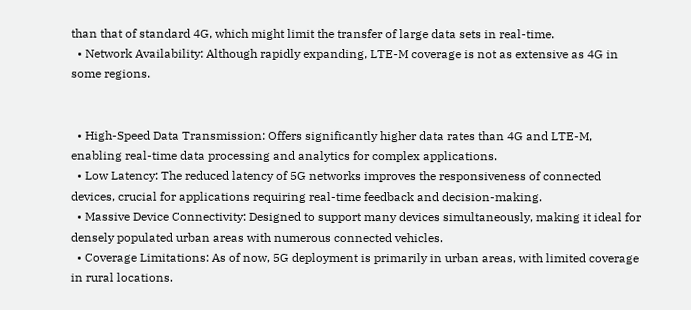than that of standard 4G, which might limit the transfer of large data sets in real-time.
  • Network Availability: Although rapidly expanding, LTE-M coverage is not as extensive as 4G in some regions.


  • High-Speed Data Transmission: Offers significantly higher data rates than 4G and LTE-M, enabling real-time data processing and analytics for complex applications.
  • Low Latency: The reduced latency of 5G networks improves the responsiveness of connected devices, crucial for applications requiring real-time feedback and decision-making.
  • Massive Device Connectivity: Designed to support many devices simultaneously, making it ideal for densely populated urban areas with numerous connected vehicles.
  • Coverage Limitations: As of now, 5G deployment is primarily in urban areas, with limited coverage in rural locations.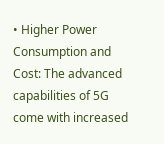• Higher Power Consumption and Cost: The advanced capabilities of 5G come with increased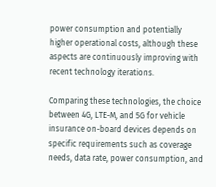power consumption and potentially higher operational costs, although these aspects are continuously improving with recent technology iterations.

Comparing these technologies, the choice between 4G, LTE-M, and 5G for vehicle insurance on-board devices depends on specific requirements such as coverage needs, data rate, power consumption, and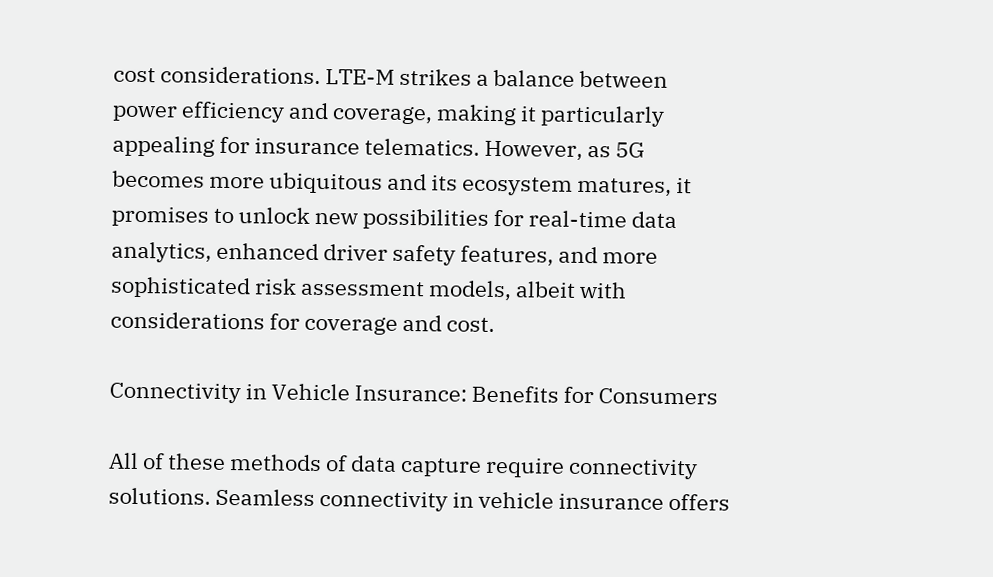cost considerations. LTE-M strikes a balance between power efficiency and coverage, making it particularly appealing for insurance telematics. However, as 5G becomes more ubiquitous and its ecosystem matures, it promises to unlock new possibilities for real-time data analytics, enhanced driver safety features, and more sophisticated risk assessment models, albeit with considerations for coverage and cost.

Connectivity in Vehicle Insurance: Benefits for Consumers

All of these methods of data capture require connectivity solutions. Seamless connectivity in vehicle insurance offers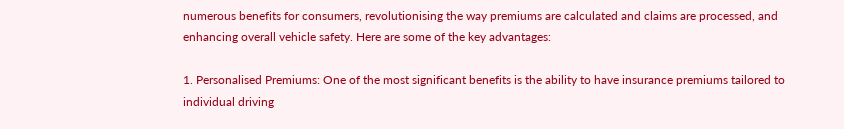numerous benefits for consumers, revolutionising the way premiums are calculated and claims are processed, and enhancing overall vehicle safety. Here are some of the key advantages:

1. Personalised Premiums: One of the most significant benefits is the ability to have insurance premiums tailored to individual driving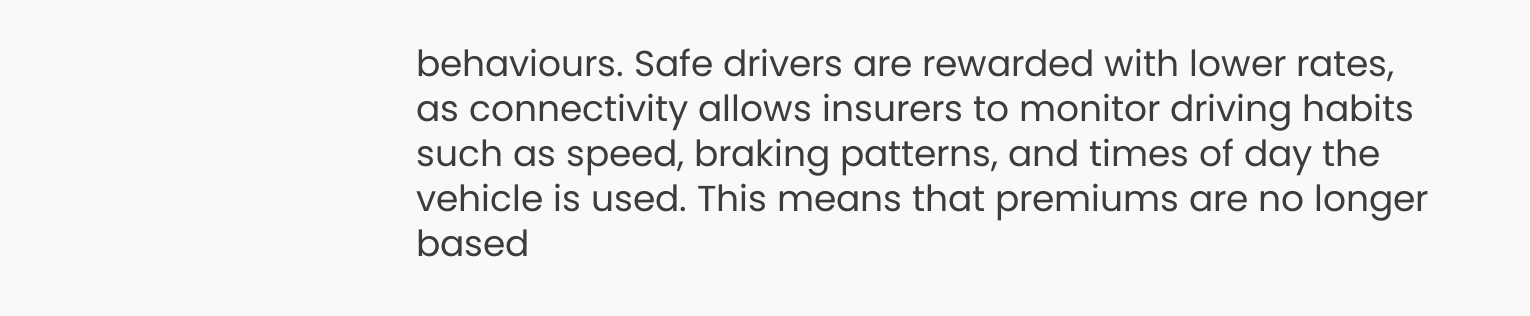behaviours. Safe drivers are rewarded with lower rates, as connectivity allows insurers to monitor driving habits such as speed, braking patterns, and times of day the vehicle is used. This means that premiums are no longer based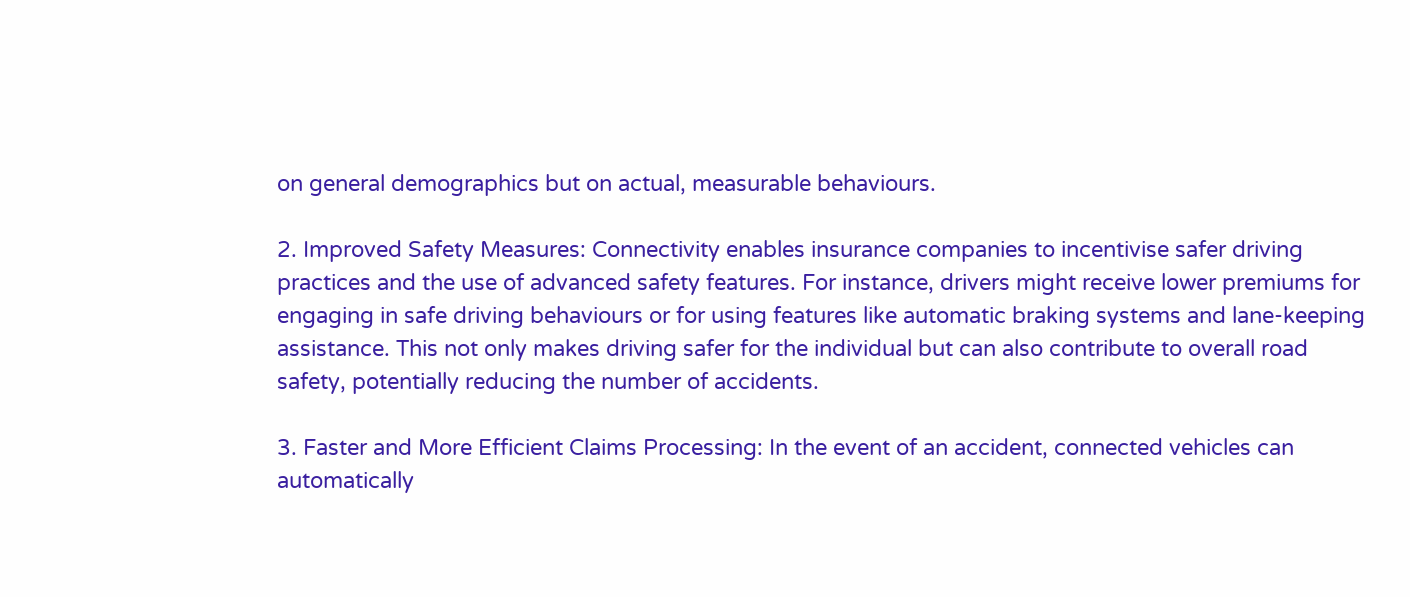on general demographics but on actual, measurable behaviours.

2. Improved Safety Measures: Connectivity enables insurance companies to incentivise safer driving practices and the use of advanced safety features. For instance, drivers might receive lower premiums for engaging in safe driving behaviours or for using features like automatic braking systems and lane-keeping assistance. This not only makes driving safer for the individual but can also contribute to overall road safety, potentially reducing the number of accidents.

3. Faster and More Efficient Claims Processing: In the event of an accident, connected vehicles can automatically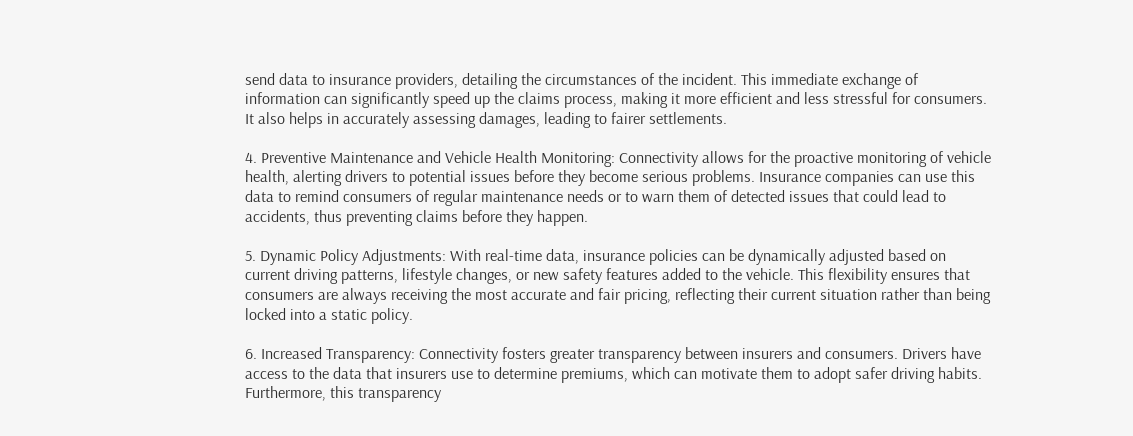send data to insurance providers, detailing the circumstances of the incident. This immediate exchange of information can significantly speed up the claims process, making it more efficient and less stressful for consumers. It also helps in accurately assessing damages, leading to fairer settlements.

4. Preventive Maintenance and Vehicle Health Monitoring: Connectivity allows for the proactive monitoring of vehicle health, alerting drivers to potential issues before they become serious problems. Insurance companies can use this data to remind consumers of regular maintenance needs or to warn them of detected issues that could lead to accidents, thus preventing claims before they happen.

5. Dynamic Policy Adjustments: With real-time data, insurance policies can be dynamically adjusted based on current driving patterns, lifestyle changes, or new safety features added to the vehicle. This flexibility ensures that consumers are always receiving the most accurate and fair pricing, reflecting their current situation rather than being locked into a static policy.

6. Increased Transparency: Connectivity fosters greater transparency between insurers and consumers. Drivers have access to the data that insurers use to determine premiums, which can motivate them to adopt safer driving habits. Furthermore, this transparency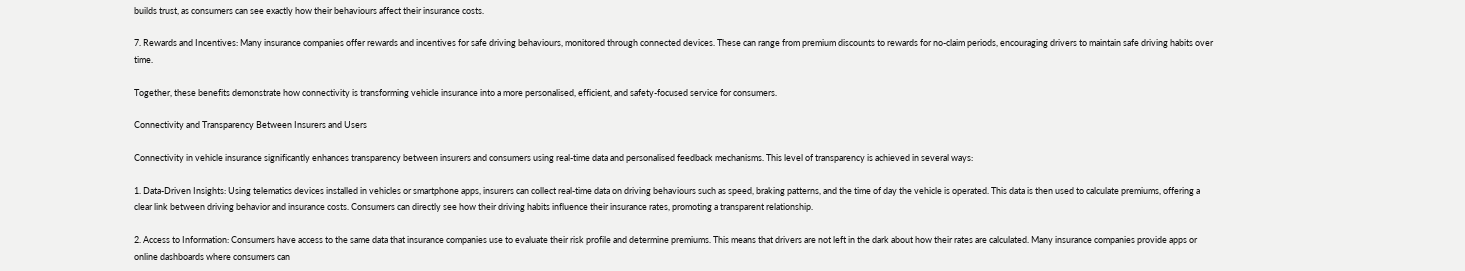builds trust, as consumers can see exactly how their behaviours affect their insurance costs.

7. Rewards and Incentives: Many insurance companies offer rewards and incentives for safe driving behaviours, monitored through connected devices. These can range from premium discounts to rewards for no-claim periods, encouraging drivers to maintain safe driving habits over time.

Together, these benefits demonstrate how connectivity is transforming vehicle insurance into a more personalised, efficient, and safety-focused service for consumers.

Connectivity and Transparency Between Insurers and Users

Connectivity in vehicle insurance significantly enhances transparency between insurers and consumers using real-time data and personalised feedback mechanisms. This level of transparency is achieved in several ways:

1. Data-Driven Insights: Using telematics devices installed in vehicles or smartphone apps, insurers can collect real-time data on driving behaviours such as speed, braking patterns, and the time of day the vehicle is operated. This data is then used to calculate premiums, offering a clear link between driving behavior and insurance costs. Consumers can directly see how their driving habits influence their insurance rates, promoting a transparent relationship.

2. Access to Information: Consumers have access to the same data that insurance companies use to evaluate their risk profile and determine premiums. This means that drivers are not left in the dark about how their rates are calculated. Many insurance companies provide apps or online dashboards where consumers can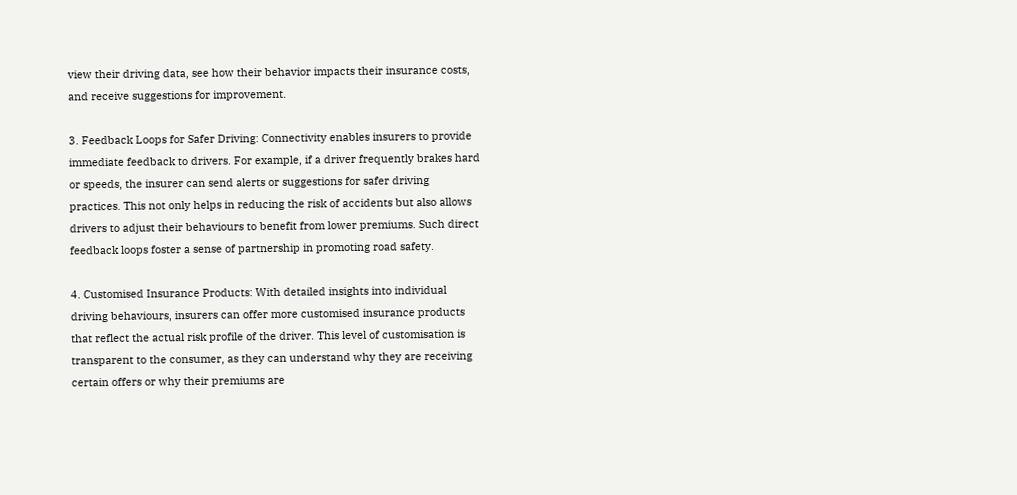view their driving data, see how their behavior impacts their insurance costs, and receive suggestions for improvement.

3. Feedback Loops for Safer Driving: Connectivity enables insurers to provide immediate feedback to drivers. For example, if a driver frequently brakes hard or speeds, the insurer can send alerts or suggestions for safer driving practices. This not only helps in reducing the risk of accidents but also allows drivers to adjust their behaviours to benefit from lower premiums. Such direct feedback loops foster a sense of partnership in promoting road safety.

4. Customised Insurance Products: With detailed insights into individual driving behaviours, insurers can offer more customised insurance products that reflect the actual risk profile of the driver. This level of customisation is transparent to the consumer, as they can understand why they are receiving certain offers or why their premiums are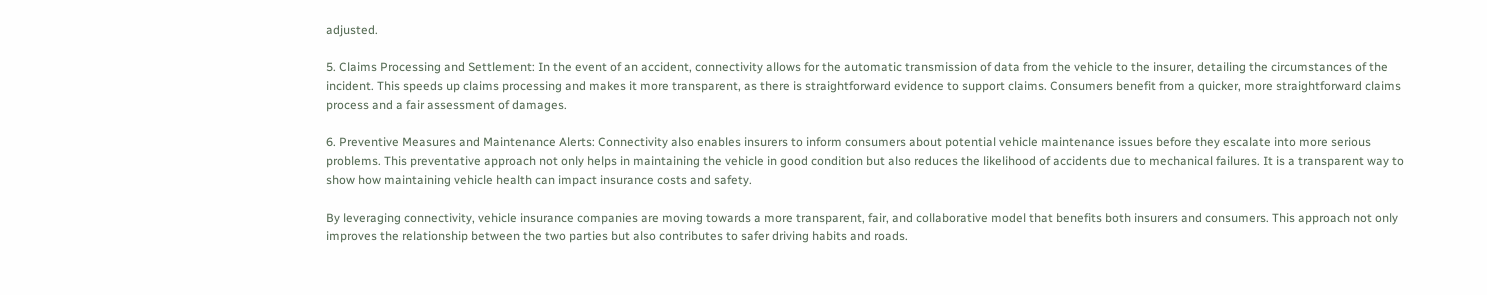adjusted.

5. Claims Processing and Settlement: In the event of an accident, connectivity allows for the automatic transmission of data from the vehicle to the insurer, detailing the circumstances of the incident. This speeds up claims processing and makes it more transparent, as there is straightforward evidence to support claims. Consumers benefit from a quicker, more straightforward claims process and a fair assessment of damages.

6. Preventive Measures and Maintenance Alerts: Connectivity also enables insurers to inform consumers about potential vehicle maintenance issues before they escalate into more serious problems. This preventative approach not only helps in maintaining the vehicle in good condition but also reduces the likelihood of accidents due to mechanical failures. It is a transparent way to show how maintaining vehicle health can impact insurance costs and safety.

By leveraging connectivity, vehicle insurance companies are moving towards a more transparent, fair, and collaborative model that benefits both insurers and consumers. This approach not only improves the relationship between the two parties but also contributes to safer driving habits and roads.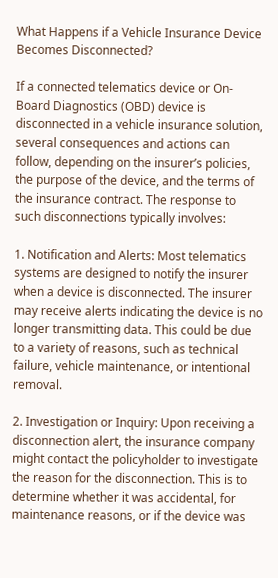What Happens if a Vehicle Insurance Device Becomes Disconnected?

If a connected telematics device or On-Board Diagnostics (OBD) device is disconnected in a vehicle insurance solution, several consequences and actions can follow, depending on the insurer’s policies, the purpose of the device, and the terms of the insurance contract. The response to such disconnections typically involves:

1. Notification and Alerts: Most telematics systems are designed to notify the insurer when a device is disconnected. The insurer may receive alerts indicating the device is no longer transmitting data. This could be due to a variety of reasons, such as technical failure, vehicle maintenance, or intentional removal.

2. Investigation or Inquiry: Upon receiving a disconnection alert, the insurance company might contact the policyholder to investigate the reason for the disconnection. This is to determine whether it was accidental, for maintenance reasons, or if the device was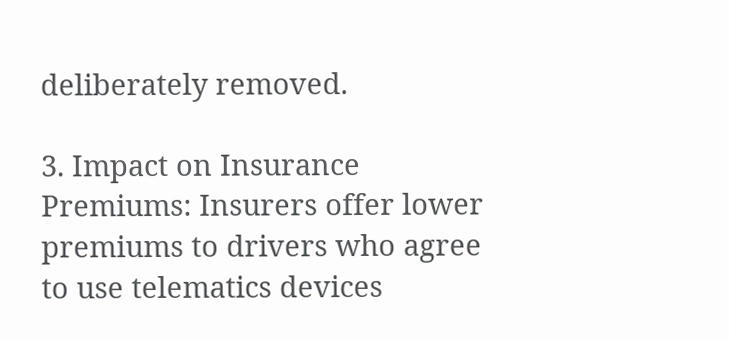deliberately removed.

3. Impact on Insurance Premiums: Insurers offer lower premiums to drivers who agree to use telematics devices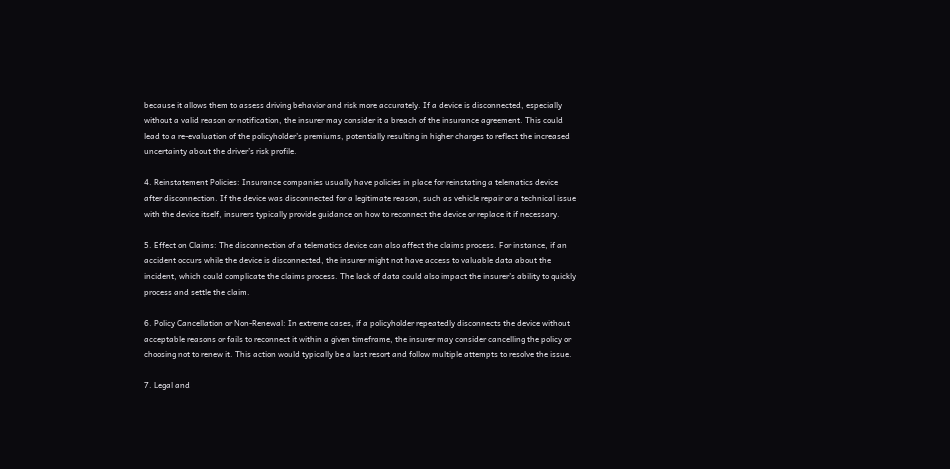because it allows them to assess driving behavior and risk more accurately. If a device is disconnected, especially without a valid reason or notification, the insurer may consider it a breach of the insurance agreement. This could lead to a re-evaluation of the policyholder’s premiums, potentially resulting in higher charges to reflect the increased uncertainty about the driver’s risk profile.

4. Reinstatement Policies: Insurance companies usually have policies in place for reinstating a telematics device after disconnection. If the device was disconnected for a legitimate reason, such as vehicle repair or a technical issue with the device itself, insurers typically provide guidance on how to reconnect the device or replace it if necessary.

5. Effect on Claims: The disconnection of a telematics device can also affect the claims process. For instance, if an accident occurs while the device is disconnected, the insurer might not have access to valuable data about the incident, which could complicate the claims process. The lack of data could also impact the insurer’s ability to quickly process and settle the claim.

6. Policy Cancellation or Non-Renewal: In extreme cases, if a policyholder repeatedly disconnects the device without acceptable reasons or fails to reconnect it within a given timeframe, the insurer may consider cancelling the policy or choosing not to renew it. This action would typically be a last resort and follow multiple attempts to resolve the issue.

7. Legal and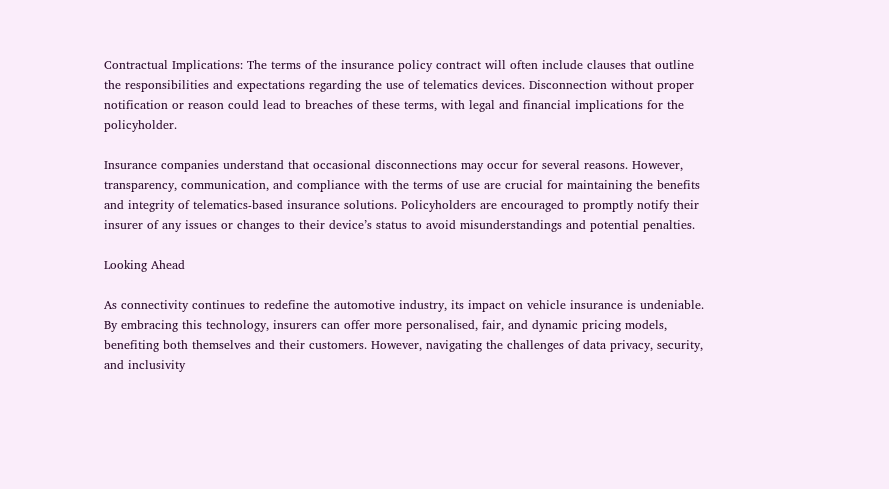Contractual Implications: The terms of the insurance policy contract will often include clauses that outline the responsibilities and expectations regarding the use of telematics devices. Disconnection without proper notification or reason could lead to breaches of these terms, with legal and financial implications for the policyholder.

Insurance companies understand that occasional disconnections may occur for several reasons. However, transparency, communication, and compliance with the terms of use are crucial for maintaining the benefits and integrity of telematics-based insurance solutions. Policyholders are encouraged to promptly notify their insurer of any issues or changes to their device’s status to avoid misunderstandings and potential penalties.

Looking Ahead

As connectivity continues to redefine the automotive industry, its impact on vehicle insurance is undeniable. By embracing this technology, insurers can offer more personalised, fair, and dynamic pricing models, benefiting both themselves and their customers. However, navigating the challenges of data privacy, security, and inclusivity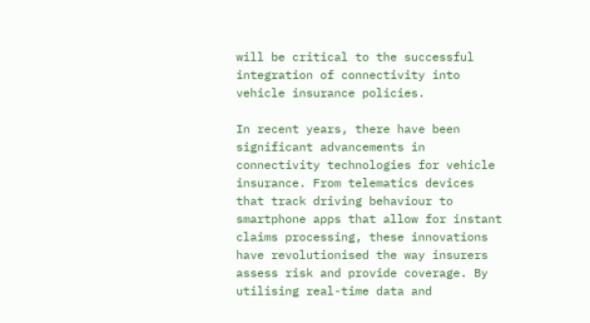will be critical to the successful integration of connectivity into vehicle insurance policies.

In recent years, there have been significant advancements in connectivity technologies for vehicle insurance. From telematics devices that track driving behaviour to smartphone apps that allow for instant claims processing, these innovations have revolutionised the way insurers assess risk and provide coverage. By utilising real-time data and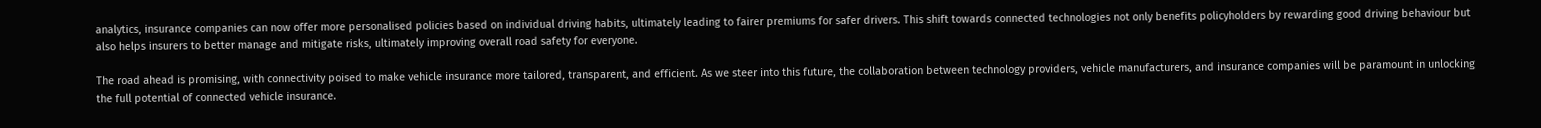analytics, insurance companies can now offer more personalised policies based on individual driving habits, ultimately leading to fairer premiums for safer drivers. This shift towards connected technologies not only benefits policyholders by rewarding good driving behaviour but also helps insurers to better manage and mitigate risks, ultimately improving overall road safety for everyone.

The road ahead is promising, with connectivity poised to make vehicle insurance more tailored, transparent, and efficient. As we steer into this future, the collaboration between technology providers, vehicle manufacturers, and insurance companies will be paramount in unlocking the full potential of connected vehicle insurance.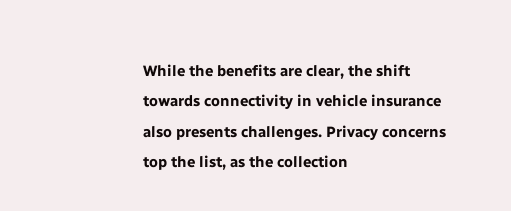While the benefits are clear, the shift towards connectivity in vehicle insurance also presents challenges. Privacy concerns top the list, as the collection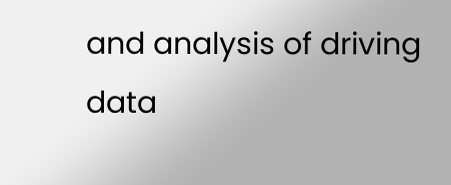and analysis of driving data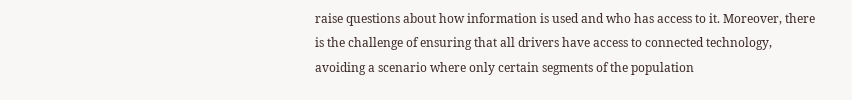raise questions about how information is used and who has access to it. Moreover, there is the challenge of ensuring that all drivers have access to connected technology, avoiding a scenario where only certain segments of the population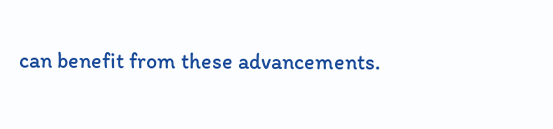can benefit from these advancements.